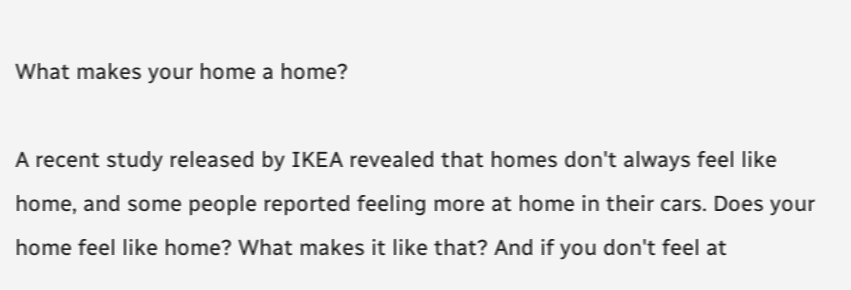What makes your home a home?

A recent study released by IKEA revealed that homes don't always feel like home, and some people reported feeling more at home in their cars. Does your home feel like home? What makes it like that? And if you don't feel at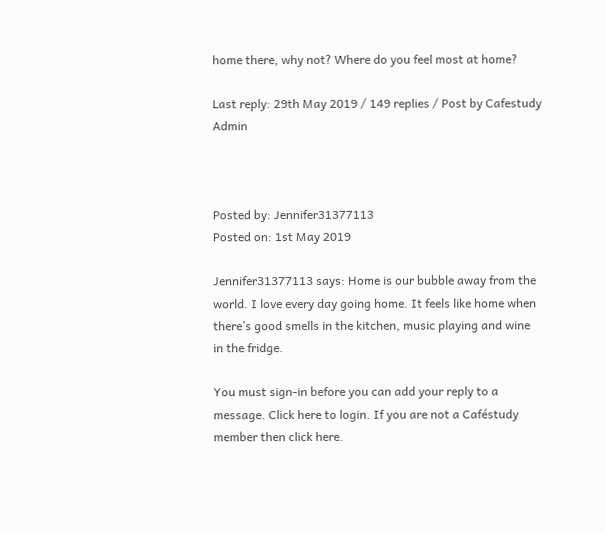home there, why not? Where do you feel most at home?

Last reply: 29th May 2019 / 149 replies / Post by Cafestudy Admin



Posted by: Jennifer31377113
Posted on: 1st May 2019

Jennifer31377113 says: Home is our bubble away from the world. I love every day going home. It feels like home when there’s good smells in the kitchen, music playing and wine in the fridge.

You must sign-in before you can add your reply to a message. Click here to login. If you are not a Caféstudy member then click here.